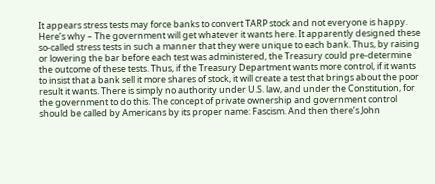It appears stress tests may force banks to convert TARP stock and not everyone is happy. Here’s why – The government will get whatever it wants here. It apparently designed these so-called stress tests in such a manner that they were unique to each bank. Thus, by raising or lowering the bar before each test was administered, the Treasury could pre-determine the outcome of these tests. Thus, if the Treasury Department wants more control, if it wants to insist that a bank sell it more shares of stock, it will create a test that brings about the poor result it wants. There is simply no authority under U.S. law, and under the Constitution, for the government to do this. The concept of private ownership and government control should be called by Americans by its proper name: Fascism. And then there’s John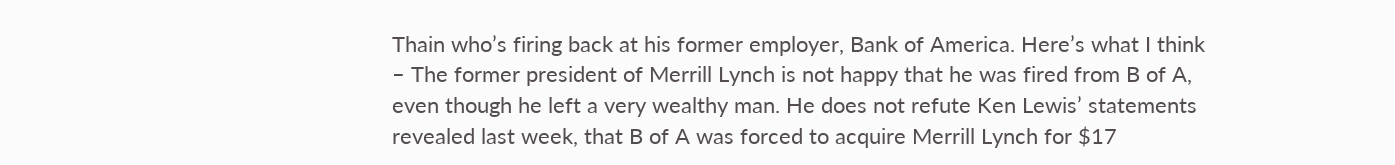Thain who’s firing back at his former employer, Bank of America. Here’s what I think – The former president of Merrill Lynch is not happy that he was fired from B of A, even though he left a very wealthy man. He does not refute Ken Lewis’ statements revealed last week, that B of A was forced to acquire Merrill Lynch for $17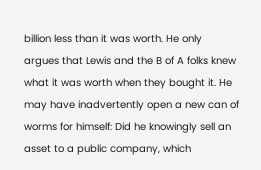billion less than it was worth. He only argues that Lewis and the B of A folks knew what it was worth when they bought it. He may have inadvertently open a new can of worms for himself: Did he knowingly sell an asset to a public company, which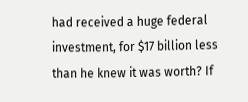had received a huge federal investment, for $17 billion less than he knew it was worth? If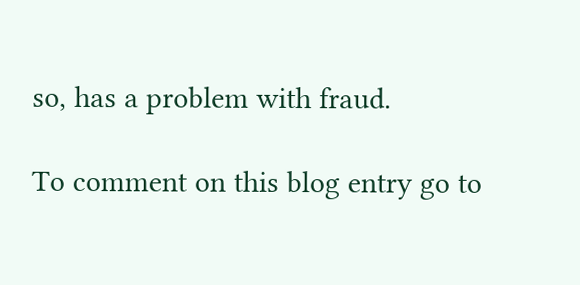so, has a problem with fraud.

To comment on this blog entry go to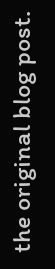the original blog post.